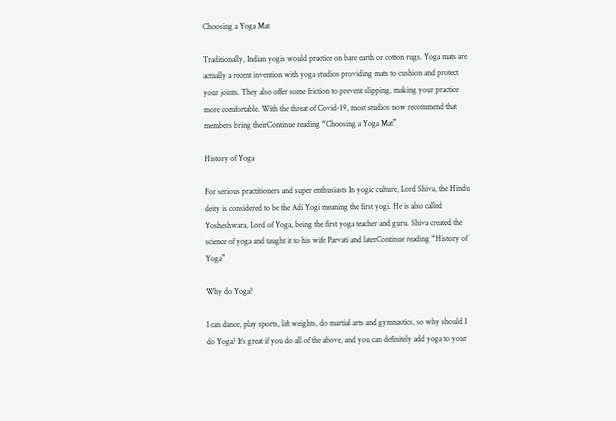Choosing a Yoga Mat

Traditionally, Indian yogis would practice on bare earth or cotton rugs. Yoga mats are actually a recent invention with yoga studios providing mats to cushion and protect your joints. They also offer some friction to prevent slipping, making your practice more comfortable. With the threat of Covid-19, most studios now recommend that members bring theirContinue reading “Choosing a Yoga Mat”

History of Yoga

For serious practitioners and super enthusiasts In yogic culture, Lord Shiva, the Hindu deity is considered to be the Adi Yogi meaning the first yogi. He is also called Yosheshwara, Lord of Yoga, being the first yoga teacher and guru. Shiva created the science of yoga and taught it to his wife Parvati and laterContinue reading “History of Yoga”

Why do Yoga?

I can dance, play sports, lift weights, do martial arts and gymnastics, so why should I do Yoga? It’s great if you do all of the above, and you can definitely add yoga to your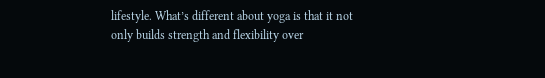lifestyle. What’s different about yoga is that it not only builds strength and flexibility over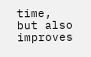time, but also improves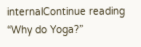internalContinue reading “Why do Yoga?”